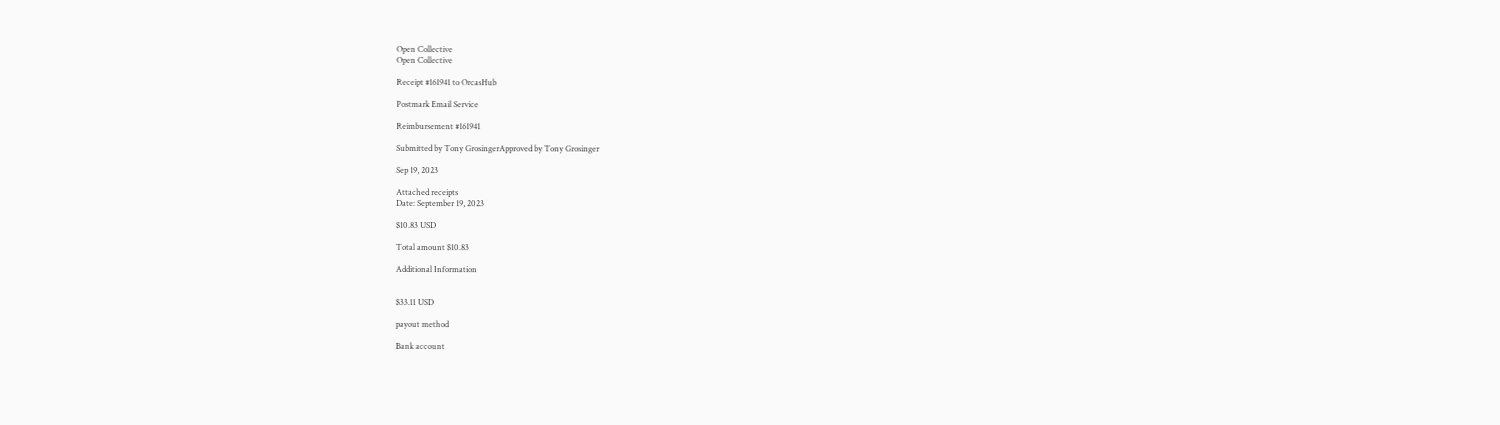Open Collective
Open Collective

Receipt #161941 to OrcasHub

Postmark Email Service

Reimbursement #161941

Submitted by Tony GrosingerApproved by Tony Grosinger

Sep 19, 2023

Attached receipts
Date: September 19, 2023

$10.83 USD

Total amount $10.83

Additional Information


$33.11 USD

payout method

Bank account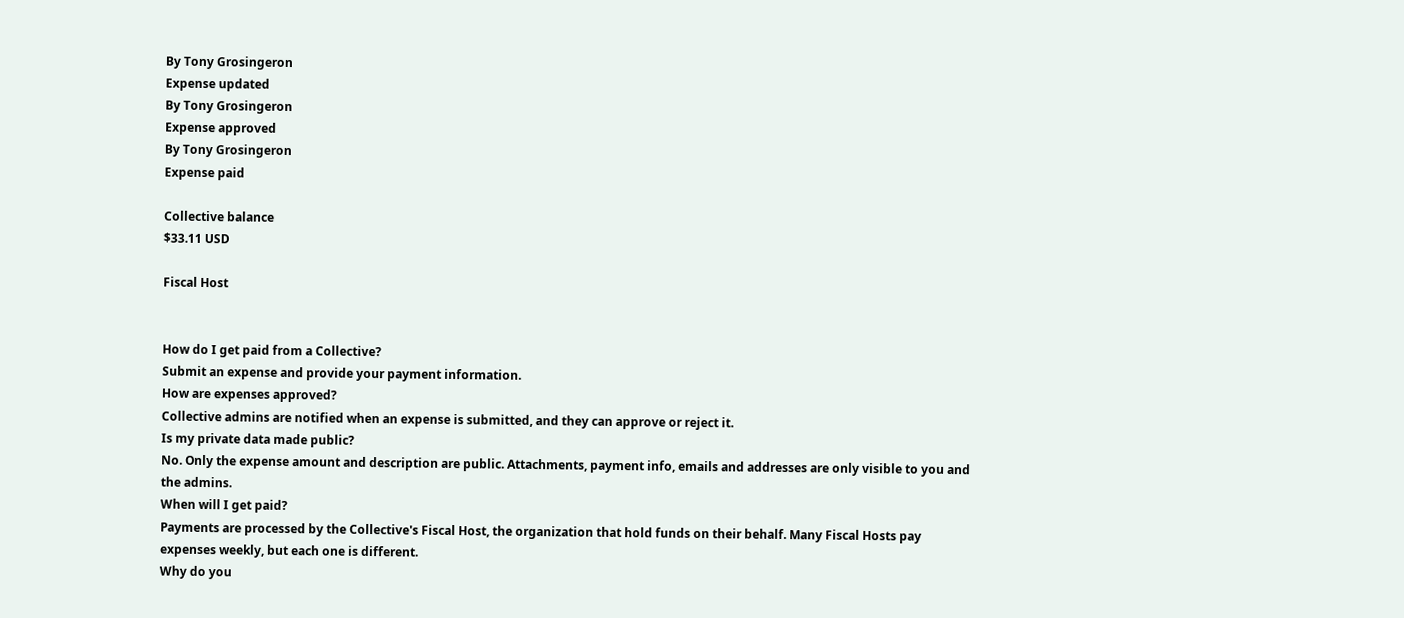By Tony Grosingeron
Expense updated
By Tony Grosingeron
Expense approved
By Tony Grosingeron
Expense paid

Collective balance
$33.11 USD

Fiscal Host


How do I get paid from a Collective?
Submit an expense and provide your payment information.
How are expenses approved?
Collective admins are notified when an expense is submitted, and they can approve or reject it.
Is my private data made public?
No. Only the expense amount and description are public. Attachments, payment info, emails and addresses are only visible to you and the admins.
When will I get paid?
Payments are processed by the Collective's Fiscal Host, the organization that hold funds on their behalf. Many Fiscal Hosts pay expenses weekly, but each one is different.
Why do you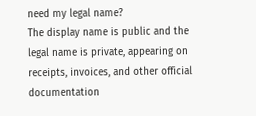need my legal name?
The display name is public and the legal name is private, appearing on receipts, invoices, and other official documentation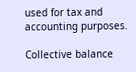used for tax and accounting purposes.

Collective balance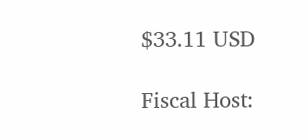$33.11 USD

Fiscal Host: